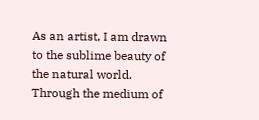As an artist, I am drawn to the sublime beauty of the natural world. Through the medium of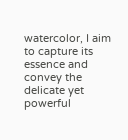watercolor, I aim to capture its essence and convey the delicate yet powerful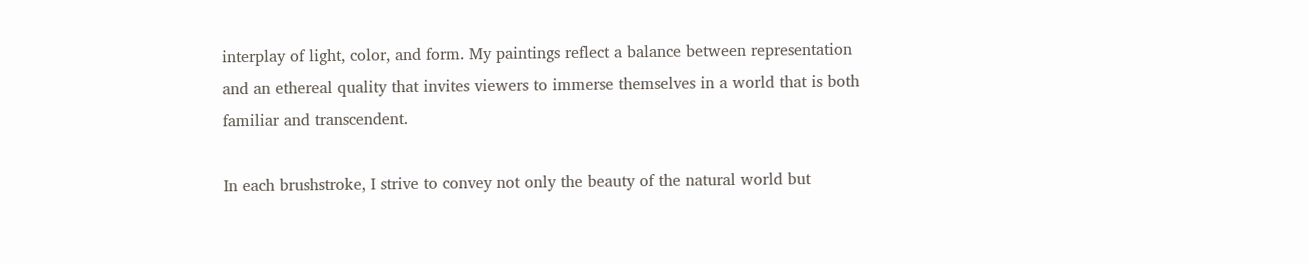interplay of light, color, and form. My paintings reflect a balance between representation and an ethereal quality that invites viewers to immerse themselves in a world that is both familiar and transcendent.

In each brushstroke, I strive to convey not only the beauty of the natural world but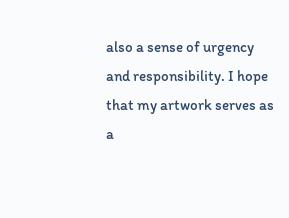also a sense of urgency and responsibility. I hope that my artwork serves as a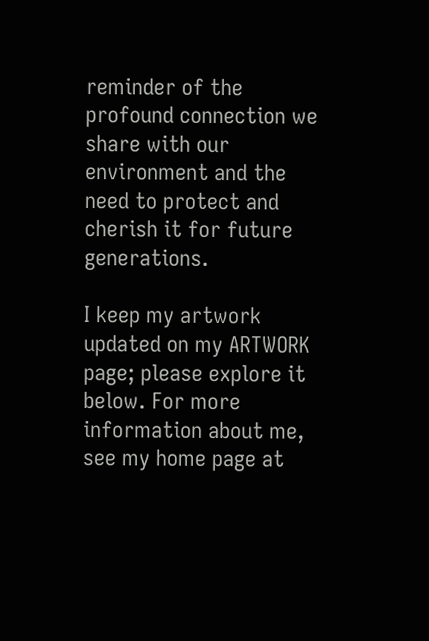reminder of the profound connection we share with our environment and the need to protect and cherish it for future generations.

I keep my artwork updated on my ARTWORK page; please explore it below. For more information about me, see my home page at